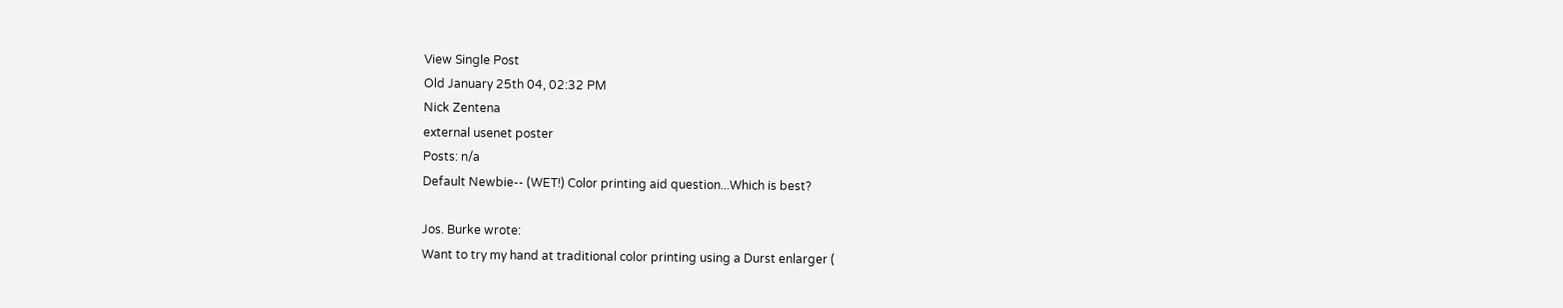View Single Post
Old January 25th 04, 02:32 PM
Nick Zentena
external usenet poster
Posts: n/a
Default Newbie-- (WET!) Color printing aid question...Which is best?

Jos. Burke wrote:
Want to try my hand at traditional color printing using a Durst enlarger (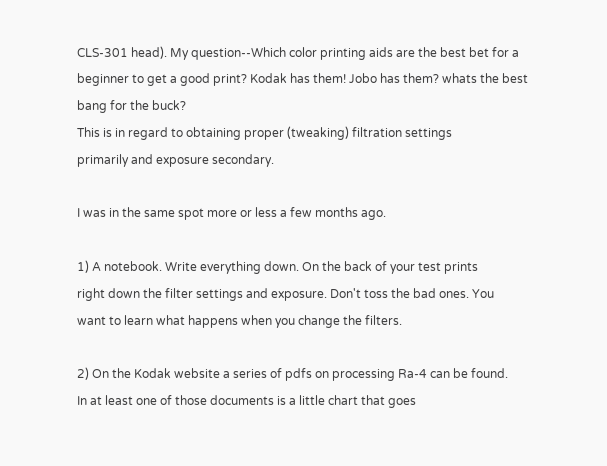CLS-301 head). My question--Which color printing aids are the best bet for a
beginner to get a good print? Kodak has them! Jobo has them? whats the best
bang for the buck?
This is in regard to obtaining proper (tweaking) filtration settings
primarily and exposure secondary.

I was in the same spot more or less a few months ago.

1) A notebook. Write everything down. On the back of your test prints
right down the filter settings and exposure. Don't toss the bad ones. You
want to learn what happens when you change the filters.

2) On the Kodak website a series of pdfs on processing Ra-4 can be found.
In at least one of those documents is a little chart that goes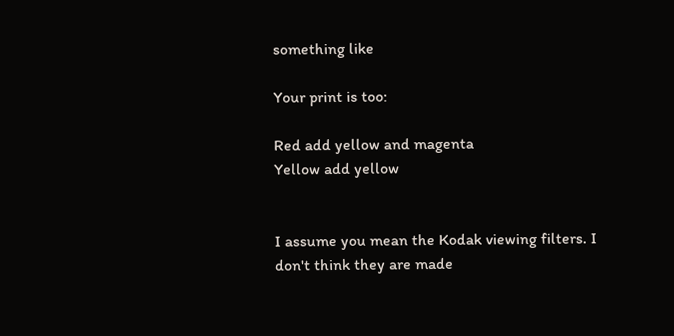something like

Your print is too:

Red add yellow and magenta
Yellow add yellow


I assume you mean the Kodak viewing filters. I don't think they are made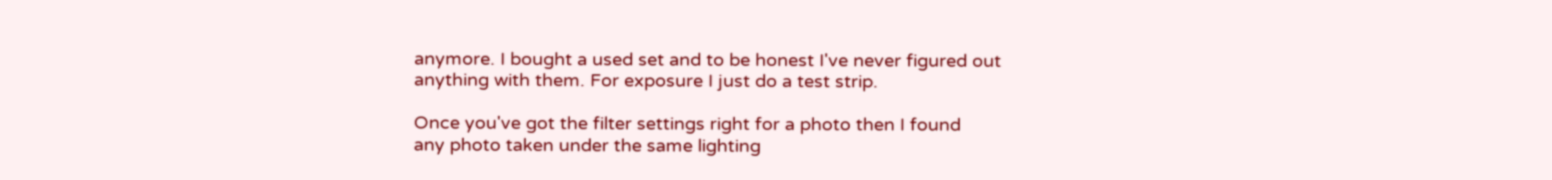anymore. I bought a used set and to be honest I've never figured out
anything with them. For exposure I just do a test strip.

Once you've got the filter settings right for a photo then I found
any photo taken under the same lighting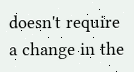doesn't require a change in the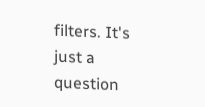filters. It's just a question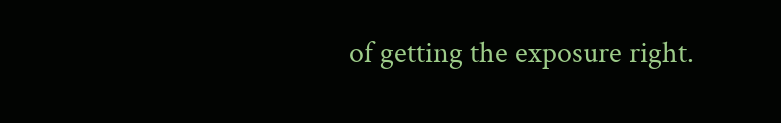of getting the exposure right.